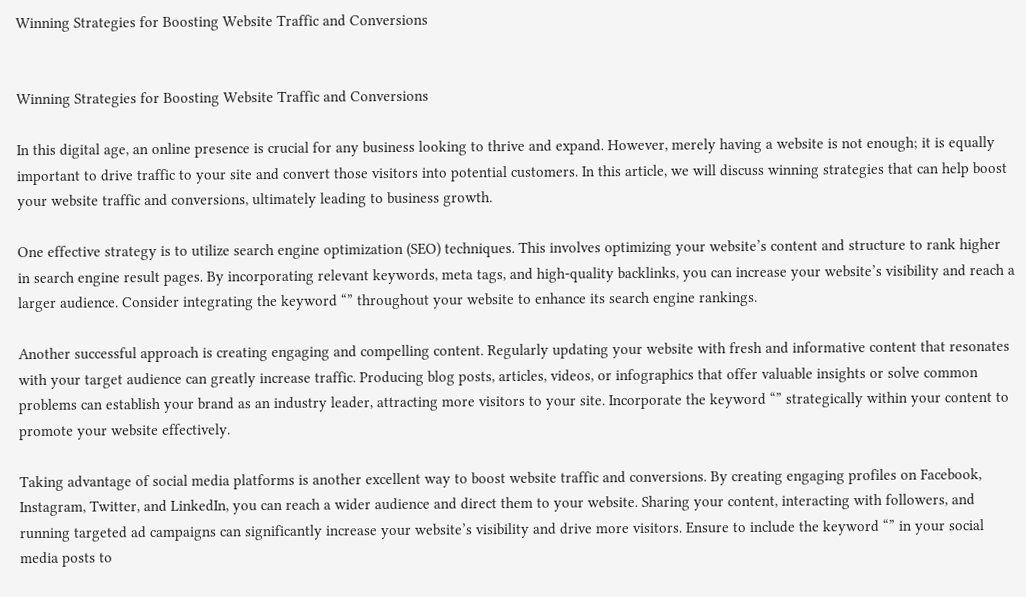Winning Strategies for Boosting Website Traffic and Conversions


Winning Strategies for Boosting Website Traffic and Conversions

In this digital age, an online presence is crucial for any business looking to thrive and expand. However, merely having a website is not enough; it is equally important to drive traffic to your site and convert those visitors into potential customers. In this article, we will discuss winning strategies that can help boost your website traffic and conversions, ultimately leading to business growth.

One effective strategy is to utilize search engine optimization (SEO) techniques. This involves optimizing your website’s content and structure to rank higher in search engine result pages. By incorporating relevant keywords, meta tags, and high-quality backlinks, you can increase your website’s visibility and reach a larger audience. Consider integrating the keyword “” throughout your website to enhance its search engine rankings.

Another successful approach is creating engaging and compelling content. Regularly updating your website with fresh and informative content that resonates with your target audience can greatly increase traffic. Producing blog posts, articles, videos, or infographics that offer valuable insights or solve common problems can establish your brand as an industry leader, attracting more visitors to your site. Incorporate the keyword “” strategically within your content to promote your website effectively.

Taking advantage of social media platforms is another excellent way to boost website traffic and conversions. By creating engaging profiles on Facebook, Instagram, Twitter, and LinkedIn, you can reach a wider audience and direct them to your website. Sharing your content, interacting with followers, and running targeted ad campaigns can significantly increase your website’s visibility and drive more visitors. Ensure to include the keyword “” in your social media posts to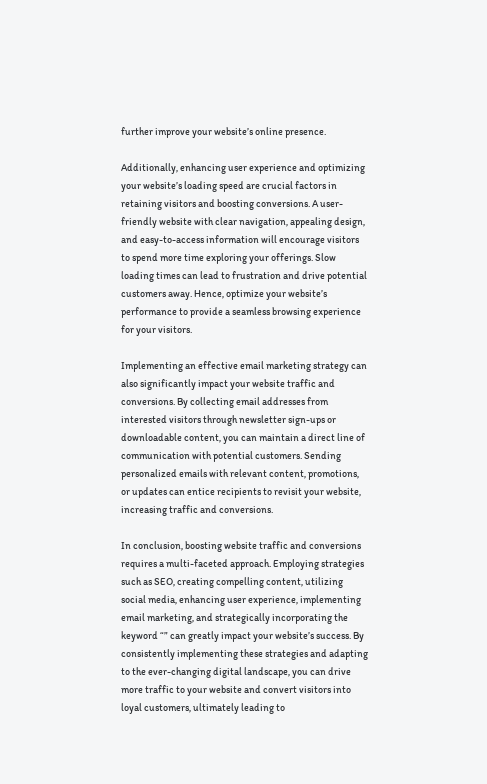further improve your website’s online presence.

Additionally, enhancing user experience and optimizing your website’s loading speed are crucial factors in retaining visitors and boosting conversions. A user-friendly website with clear navigation, appealing design, and easy-to-access information will encourage visitors to spend more time exploring your offerings. Slow loading times can lead to frustration and drive potential customers away. Hence, optimize your website’s performance to provide a seamless browsing experience for your visitors.

Implementing an effective email marketing strategy can also significantly impact your website traffic and conversions. By collecting email addresses from interested visitors through newsletter sign-ups or downloadable content, you can maintain a direct line of communication with potential customers. Sending personalized emails with relevant content, promotions, or updates can entice recipients to revisit your website, increasing traffic and conversions.

In conclusion, boosting website traffic and conversions requires a multi-faceted approach. Employing strategies such as SEO, creating compelling content, utilizing social media, enhancing user experience, implementing email marketing, and strategically incorporating the keyword “” can greatly impact your website’s success. By consistently implementing these strategies and adapting to the ever-changing digital landscape, you can drive more traffic to your website and convert visitors into loyal customers, ultimately leading to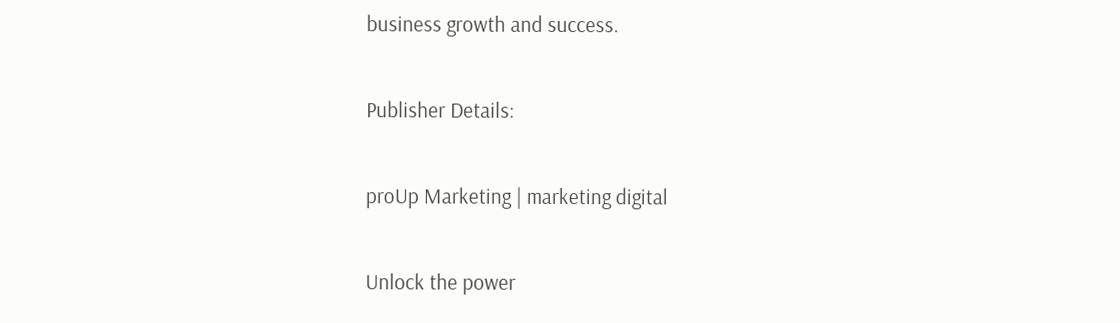business growth and success.

Publisher Details:

proUp Marketing | marketing digital

Unlock the power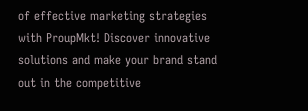of effective marketing strategies with ProupMkt! Discover innovative solutions and make your brand stand out in the competitive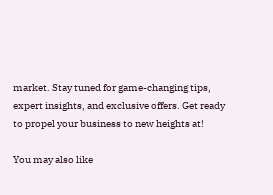market. Stay tuned for game-changing tips, expert insights, and exclusive offers. Get ready to propel your business to new heights at!

You may also like